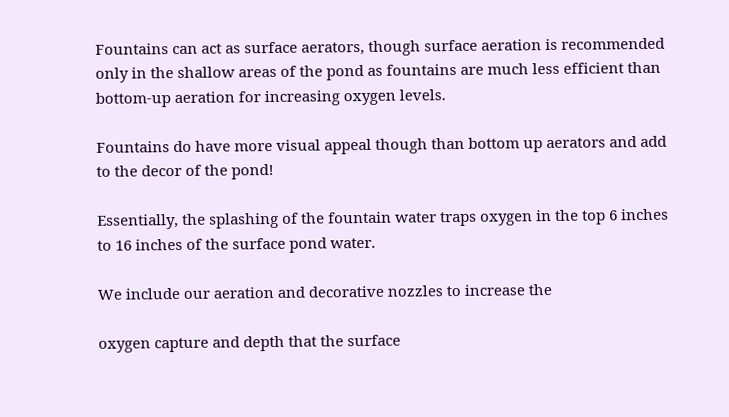Fountains can act as surface aerators, though surface aeration is recommended only in the shallow areas of the pond as fountains are much less efficient than bottom-up aeration for increasing oxygen levels.

Fountains do have more visual appeal though than bottom up aerators and add to the decor of the pond!

Essentially, the splashing of the fountain water traps oxygen in the top 6 inches to 16 inches of the surface pond water.

We include our aeration and decorative nozzles to increase the

oxygen capture and depth that the surface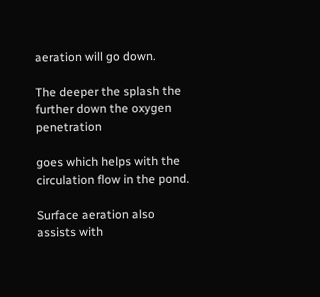aeration will go down.

The deeper the splash the further down the oxygen penetration

goes which helps with the circulation flow in the pond.

Surface aeration also assists with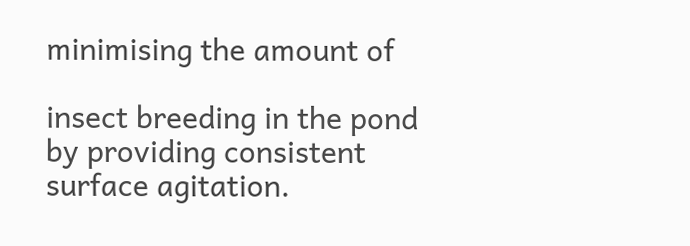minimising the amount of

insect breeding in the pond by providing consistent surface agitation.